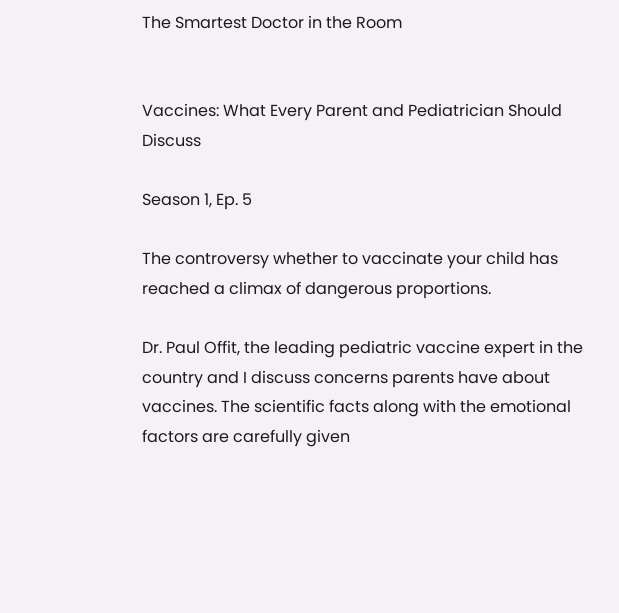The Smartest Doctor in the Room


Vaccines: What Every Parent and Pediatrician Should Discuss

Season 1, Ep. 5

The controversy whether to vaccinate your child has reached a climax of dangerous proportions.

Dr. Paul Offit, the leading pediatric vaccine expert in the country and I discuss concerns parents have about vaccines. The scientific facts along with the emotional factors are carefully given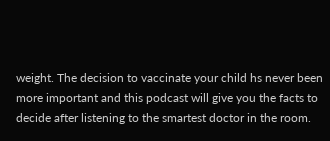weight. The decision to vaccinate your child hs never been more important and this podcast will give you the facts to decide after listening to the smartest doctor in the room.